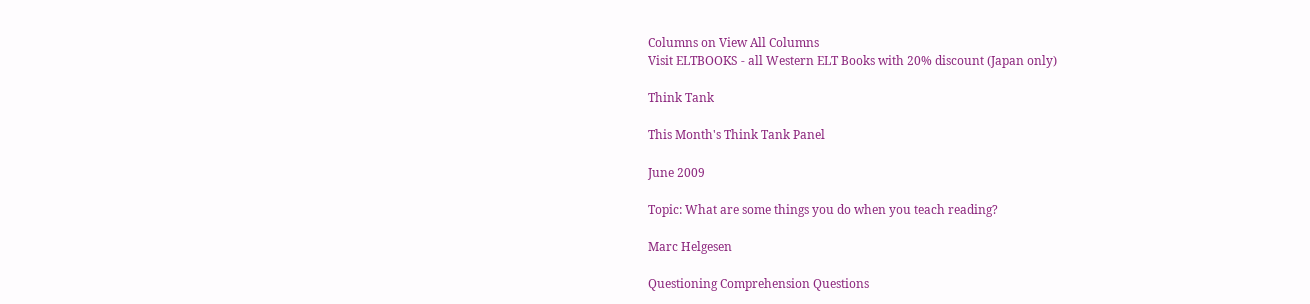Columns on View All Columns
Visit ELTBOOKS - all Western ELT Books with 20% discount (Japan only)

Think Tank

This Month's Think Tank Panel

June 2009

Topic: What are some things you do when you teach reading?

Marc Helgesen

Questioning Comprehension Questions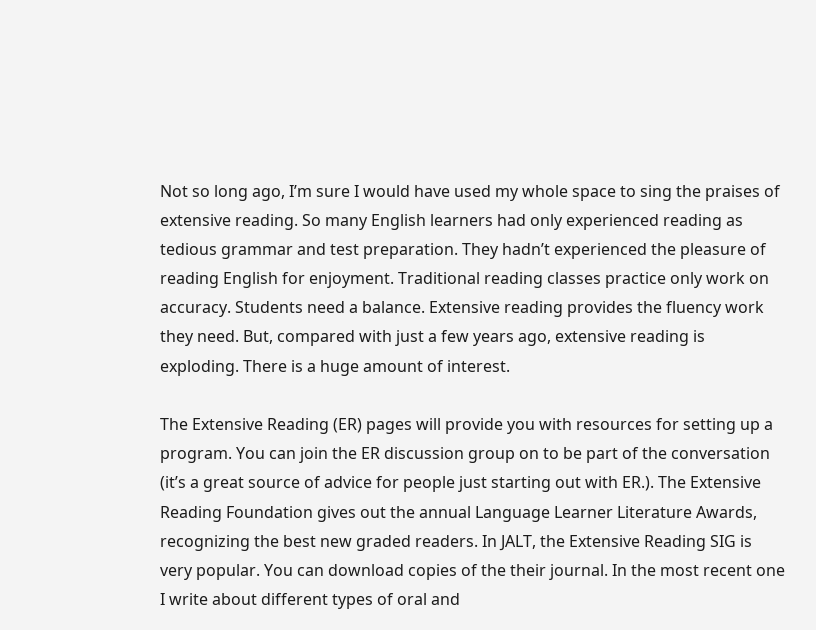Not so long ago, I’m sure I would have used my whole space to sing the praises of extensive reading. So many English learners had only experienced reading as tedious grammar and test preparation. They hadn’t experienced the pleasure of reading English for enjoyment. Traditional reading classes practice only work on accuracy. Students need a balance. Extensive reading provides the fluency work they need. But, compared with just a few years ago, extensive reading is exploding. There is a huge amount of interest.

The Extensive Reading (ER) pages will provide you with resources for setting up a program. You can join the ER discussion group on to be part of the conversation (it’s a great source of advice for people just starting out with ER.). The Extensive Reading Foundation gives out the annual Language Learner Literature Awards, recognizing the best new graded readers. In JALT, the Extensive Reading SIG is very popular. You can download copies of the their journal. In the most recent one I write about different types of oral and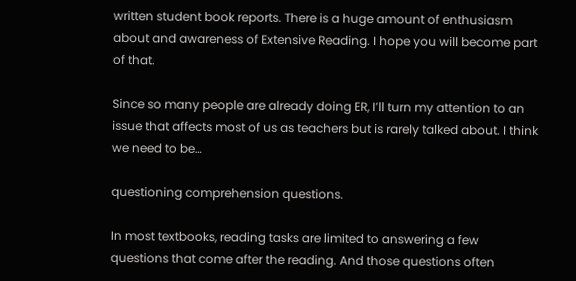written student book reports. There is a huge amount of enthusiasm about and awareness of Extensive Reading. I hope you will become part of that.

Since so many people are already doing ER, I’ll turn my attention to an issue that affects most of us as teachers but is rarely talked about. I think we need to be…

questioning comprehension questions.

In most textbooks, reading tasks are limited to answering a few questions that come after the reading. And those questions often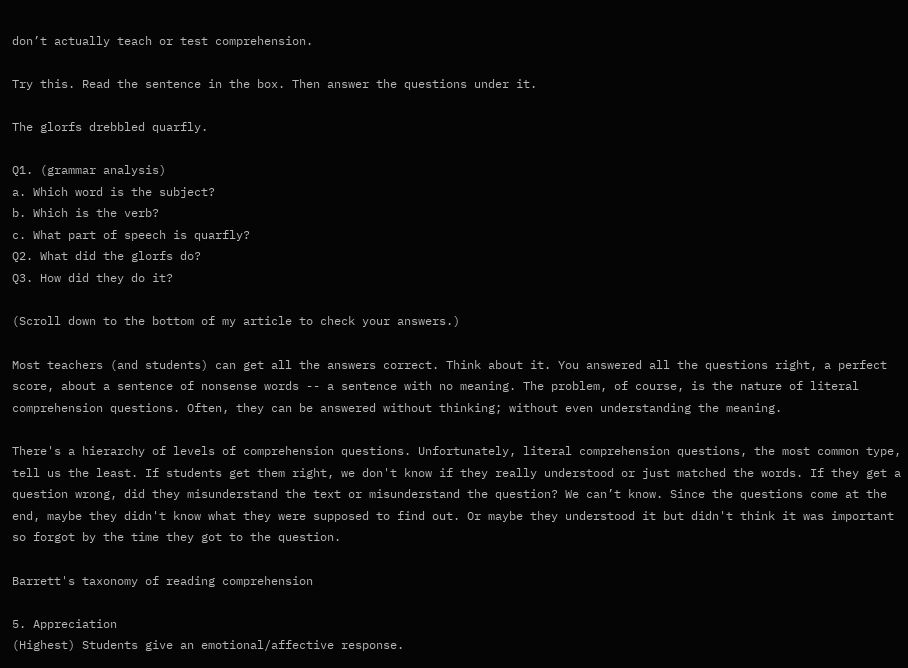don’t actually teach or test comprehension.

Try this. Read the sentence in the box. Then answer the questions under it.

The glorfs drebbled quarfly.

Q1. (grammar analysis)
a. Which word is the subject?
b. Which is the verb?
c. What part of speech is quarfly?
Q2. What did the glorfs do?
Q3. How did they do it?

(Scroll down to the bottom of my article to check your answers.)

Most teachers (and students) can get all the answers correct. Think about it. You answered all the questions right, a perfect score, about a sentence of nonsense words -- a sentence with no meaning. The problem, of course, is the nature of literal comprehension questions. Often, they can be answered without thinking; without even understanding the meaning.

There's a hierarchy of levels of comprehension questions. Unfortunately, literal comprehension questions, the most common type, tell us the least. If students get them right, we don't know if they really understood or just matched the words. If they get a question wrong, did they misunderstand the text or misunderstand the question? We can’t know. Since the questions come at the end, maybe they didn't know what they were supposed to find out. Or maybe they understood it but didn't think it was important so forgot by the time they got to the question.

Barrett's taxonomy of reading comprehension

5. Appreciation
(Highest) Students give an emotional/affective response.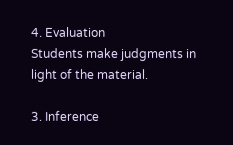4. Evaluation
Students make judgments in light of the material.

3. Inference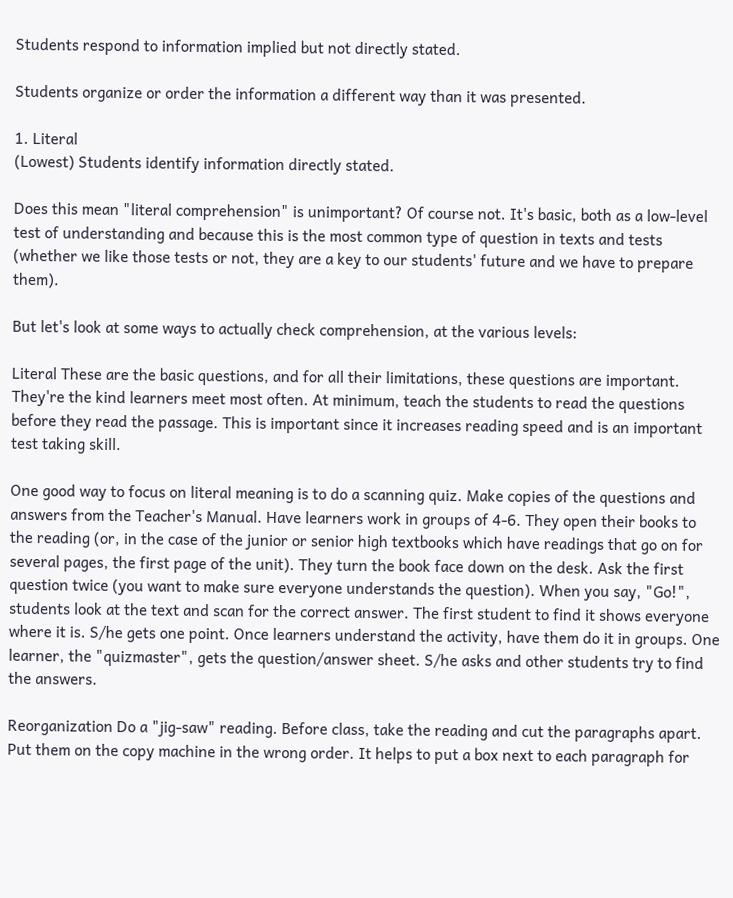Students respond to information implied but not directly stated.

Students organize or order the information a different way than it was presented.

1. Literal
(Lowest) Students identify information directly stated.

Does this mean "literal comprehension" is unimportant? Of course not. It's basic, both as a low-level test of understanding and because this is the most common type of question in texts and tests (whether we like those tests or not, they are a key to our students' future and we have to prepare them).

But let's look at some ways to actually check comprehension, at the various levels:

Literal These are the basic questions, and for all their limitations, these questions are important. They're the kind learners meet most often. At minimum, teach the students to read the questions before they read the passage. This is important since it increases reading speed and is an important test taking skill.

One good way to focus on literal meaning is to do a scanning quiz. Make copies of the questions and answers from the Teacher's Manual. Have learners work in groups of 4-6. They open their books to the reading (or, in the case of the junior or senior high textbooks which have readings that go on for several pages, the first page of the unit). They turn the book face down on the desk. Ask the first question twice (you want to make sure everyone understands the question). When you say, "Go!", students look at the text and scan for the correct answer. The first student to find it shows everyone where it is. S/he gets one point. Once learners understand the activity, have them do it in groups. One learner, the "quizmaster", gets the question/answer sheet. S/he asks and other students try to find the answers.

Reorganization Do a "jig-saw" reading. Before class, take the reading and cut the paragraphs apart. Put them on the copy machine in the wrong order. It helps to put a box next to each paragraph for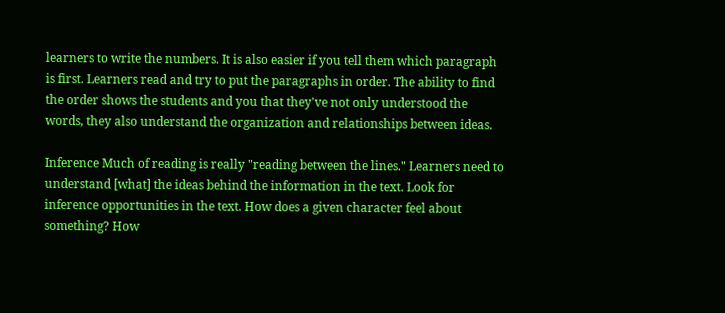learners to write the numbers. It is also easier if you tell them which paragraph is first. Learners read and try to put the paragraphs in order. The ability to find the order shows the students and you that they've not only understood the words, they also understand the organization and relationships between ideas.

Inference Much of reading is really "reading between the lines." Learners need to understand [what] the ideas behind the information in the text. Look for inference opportunities in the text. How does a given character feel about something? How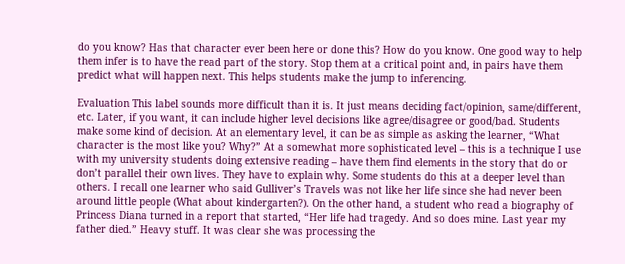do you know? Has that character ever been here or done this? How do you know. One good way to help them infer is to have the read part of the story. Stop them at a critical point and, in pairs have them predict what will happen next. This helps students make the jump to inferencing.

Evaluation This label sounds more difficult than it is. It just means deciding fact/opinion, same/different, etc. Later, if you want, it can include higher level decisions like agree/disagree or good/bad. Students make some kind of decision. At an elementary level, it can be as simple as asking the learner, “What character is the most like you? Why?” At a somewhat more sophisticated level – this is a technique I use with my university students doing extensive reading – have them find elements in the story that do or don’t parallel their own lives. They have to explain why. Some students do this at a deeper level than others. I recall one learner who said Gulliver’s Travels was not like her life since she had never been around little people (What about kindergarten?). On the other hand, a student who read a biography of Princess Diana turned in a report that started, “Her life had tragedy. And so does mine. Last year my father died.” Heavy stuff. It was clear she was processing the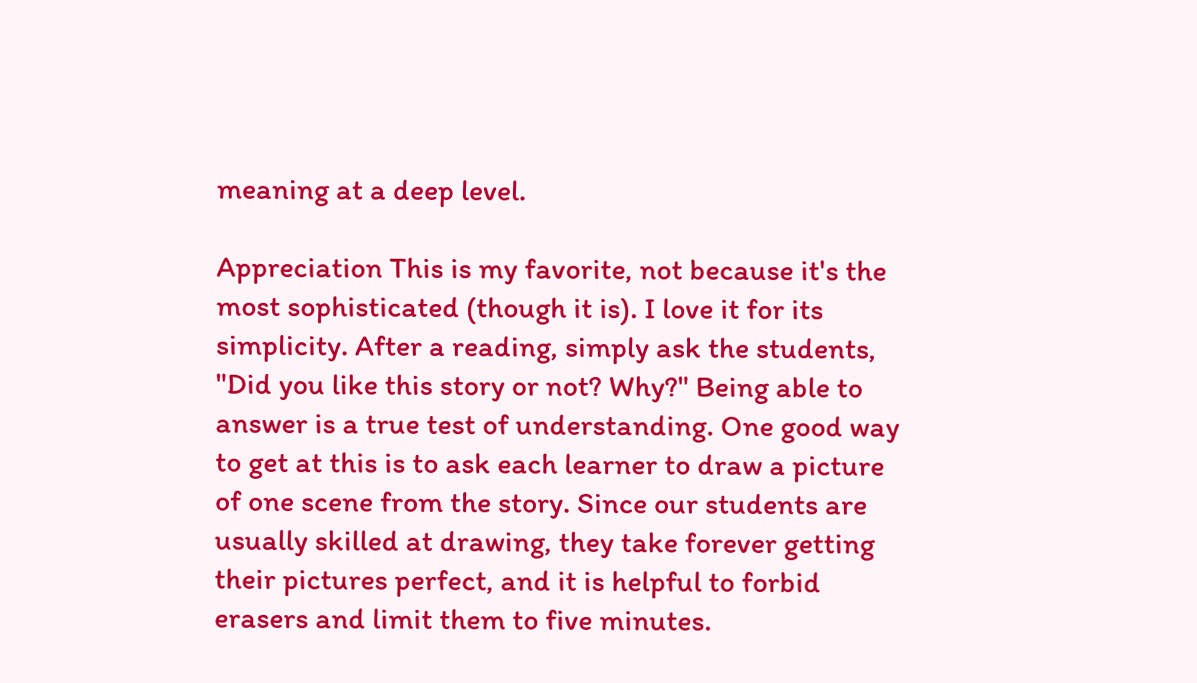meaning at a deep level.

Appreciation This is my favorite, not because it's the most sophisticated (though it is). I love it for its simplicity. After a reading, simply ask the students, "Did you like this story or not? Why?" Being able to answer is a true test of understanding. One good way to get at this is to ask each learner to draw a picture of one scene from the story. Since our students are usually skilled at drawing, they take forever getting their pictures perfect, and it is helpful to forbid erasers and limit them to five minutes.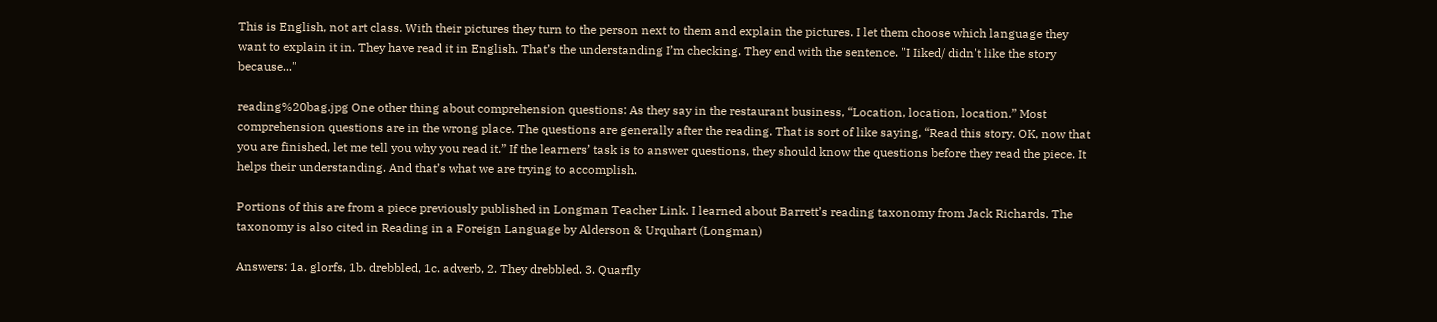This is English, not art class. With their pictures they turn to the person next to them and explain the pictures. I let them choose which language they want to explain it in. They have read it in English. That’s the understanding I’m checking. They end with the sentence. "I Iiked/ didn't like the story because..."

reading%20bag.jpg One other thing about comprehension questions: As they say in the restaurant business, “Location, location, location.” Most comprehension questions are in the wrong place. The questions are generally after the reading. That is sort of like saying, “Read this story. OK, now that you are finished, let me tell you why you read it.” If the learners’ task is to answer questions, they should know the questions before they read the piece. It helps their understanding. And that’s what we are trying to accomplish.

Portions of this are from a piece previously published in Longman Teacher Link. I learned about Barrett’s reading taxonomy from Jack Richards. The taxonomy is also cited in Reading in a Foreign Language by Alderson & Urquhart (Longman)

Answers: 1a. glorfs, 1b. drebbled, 1c. adverb, 2. They drebbled. 3. Quarfly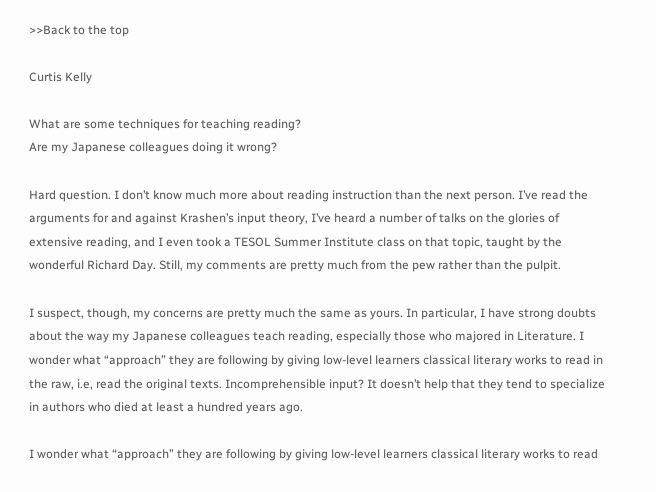>>Back to the top

Curtis Kelly

What are some techniques for teaching reading?
Are my Japanese colleagues doing it wrong?

Hard question. I don’t know much more about reading instruction than the next person. I’ve read the arguments for and against Krashen’s input theory, I’ve heard a number of talks on the glories of extensive reading, and I even took a TESOL Summer Institute class on that topic, taught by the wonderful Richard Day. Still, my comments are pretty much from the pew rather than the pulpit.

I suspect, though, my concerns are pretty much the same as yours. In particular, I have strong doubts about the way my Japanese colleagues teach reading, especially those who majored in Literature. I wonder what “approach” they are following by giving low-level learners classical literary works to read in the raw, i.e, read the original texts. Incomprehensible input? It doesn’t help that they tend to specialize in authors who died at least a hundred years ago.

I wonder what “approach” they are following by giving low-level learners classical literary works to read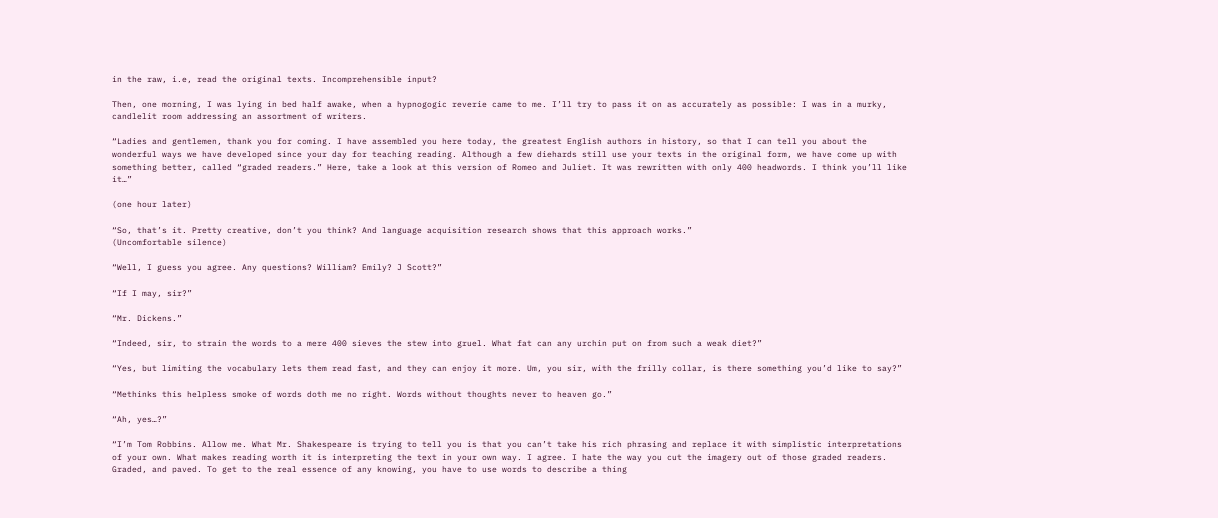in the raw, i.e, read the original texts. Incomprehensible input?

Then, one morning, I was lying in bed half awake, when a hypnogogic reverie came to me. I’ll try to pass it on as accurately as possible: I was in a murky, candlelit room addressing an assortment of writers.

“Ladies and gentlemen, thank you for coming. I have assembled you here today, the greatest English authors in history, so that I can tell you about the wonderful ways we have developed since your day for teaching reading. Although a few diehards still use your texts in the original form, we have come up with something better, called “graded readers.” Here, take a look at this version of Romeo and Juliet. It was rewritten with only 400 headwords. I think you’ll like it…”

(one hour later)

“So, that’s it. Pretty creative, don’t you think? And language acquisition research shows that this approach works.”
(Uncomfortable silence)

“Well, I guess you agree. Any questions? William? Emily? J Scott?”

“If I may, sir?”

“Mr. Dickens.”

“Indeed, sir, to strain the words to a mere 400 sieves the stew into gruel. What fat can any urchin put on from such a weak diet?”

“Yes, but limiting the vocabulary lets them read fast, and they can enjoy it more. Um, you sir, with the frilly collar, is there something you’d like to say?”

“Methinks this helpless smoke of words doth me no right. Words without thoughts never to heaven go.”

“Ah, yes…?”

“I’m Tom Robbins. Allow me. What Mr. Shakespeare is trying to tell you is that you can’t take his rich phrasing and replace it with simplistic interpretations of your own. What makes reading worth it is interpreting the text in your own way. I agree. I hate the way you cut the imagery out of those graded readers. Graded, and paved. To get to the real essence of any knowing, you have to use words to describe a thing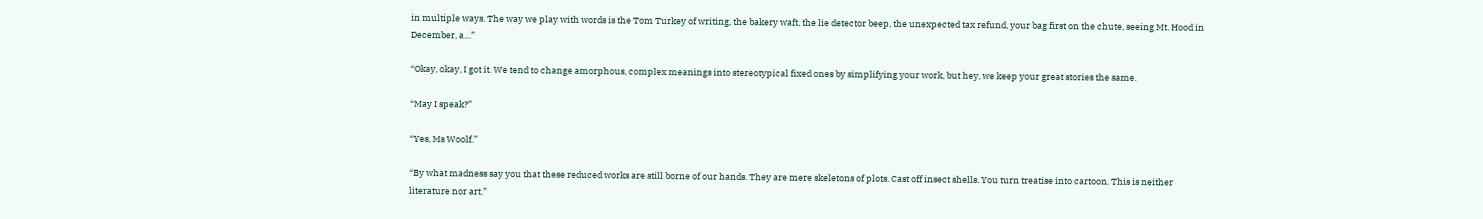in multiple ways. The way we play with words is the Tom Turkey of writing, the bakery waft, the lie detector beep, the unexpected tax refund, your bag first on the chute, seeing Mt. Hood in December, a…”

“Okay, okay, I got it. We tend to change amorphous, complex meanings into stereotypical fixed ones by simplifying your work, but hey, we keep your great stories the same.

“May I speak?”

“Yes, Ms Woolf.”

“By what madness say you that these reduced works are still borne of our hands. They are mere skeletons of plots. Cast off insect shells. You turn treatise into cartoon. This is neither literature nor art.”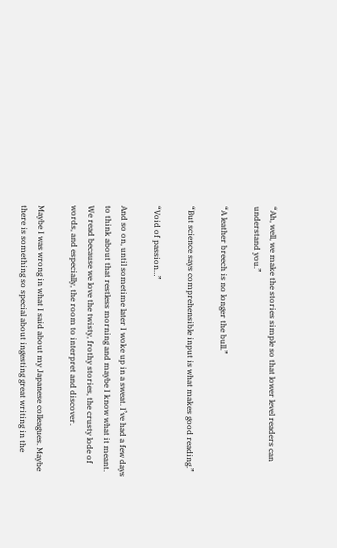“Ah, well, we make the stories simple so that lower level readers can understand you.”

“A leather breech is no longer the bull.”

“But science says comprehensible input is what makes good reading.”

“Void of passion…”

And so on, until sometime later I woke up in a sweat. I’ve had a few days to think about that restless morning and maybe I know what it meant. We read because we love the twisty, frothy stories, the crusty lode of words, and especially, the room to interpret and discover.

Maybe I was wrong in what I said about my Japanese colleagues. Maybe there is something so special about ingesting great writing in the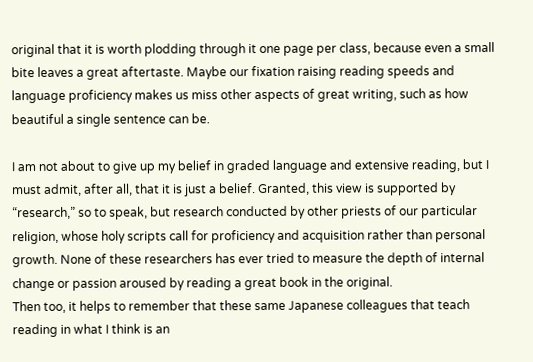original that it is worth plodding through it one page per class, because even a small bite leaves a great aftertaste. Maybe our fixation raising reading speeds and language proficiency makes us miss other aspects of great writing, such as how beautiful a single sentence can be.

I am not about to give up my belief in graded language and extensive reading, but I must admit, after all, that it is just a belief. Granted, this view is supported by “research,” so to speak, but research conducted by other priests of our particular religion, whose holy scripts call for proficiency and acquisition rather than personal growth. None of these researchers has ever tried to measure the depth of internal change or passion aroused by reading a great book in the original.
Then too, it helps to remember that these same Japanese colleagues that teach reading in what I think is an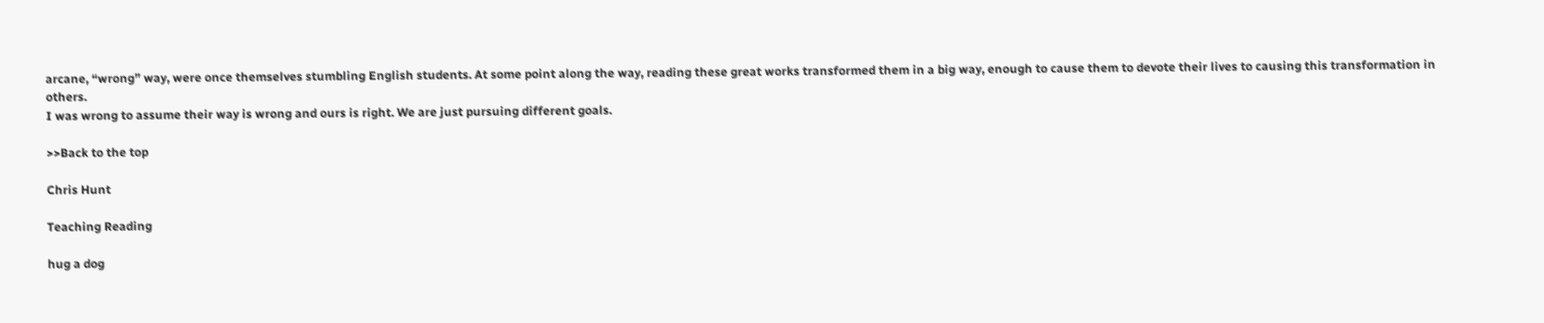arcane, “wrong” way, were once themselves stumbling English students. At some point along the way, reading these great works transformed them in a big way, enough to cause them to devote their lives to causing this transformation in others.
I was wrong to assume their way is wrong and ours is right. We are just pursuing different goals.

>>Back to the top

Chris Hunt

Teaching Reading

hug a dog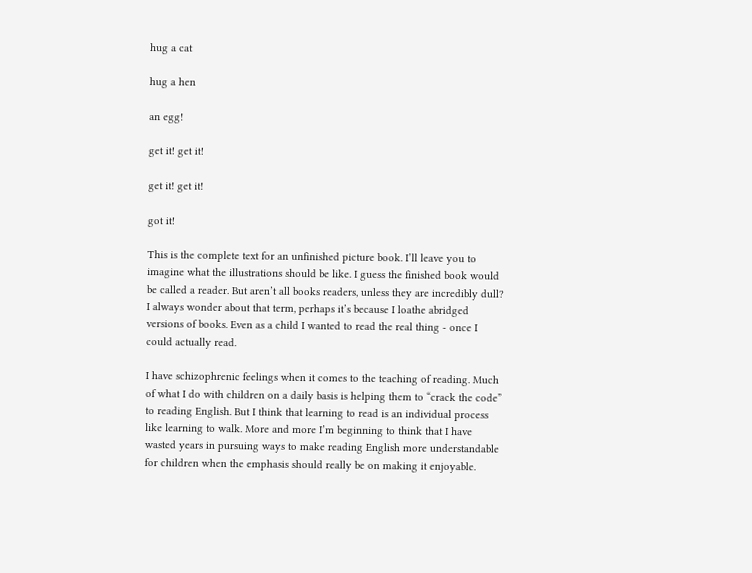hug a cat

hug a hen

an egg!

get it! get it!

get it! get it!

got it!

This is the complete text for an unfinished picture book. I’ll leave you to imagine what the illustrations should be like. I guess the finished book would be called a reader. But aren’t all books readers, unless they are incredibly dull? I always wonder about that term, perhaps it’s because I loathe abridged versions of books. Even as a child I wanted to read the real thing - once I could actually read.

I have schizophrenic feelings when it comes to the teaching of reading. Much of what I do with children on a daily basis is helping them to “crack the code” to reading English. But I think that learning to read is an individual process like learning to walk. More and more I’m beginning to think that I have wasted years in pursuing ways to make reading English more understandable for children when the emphasis should really be on making it enjoyable.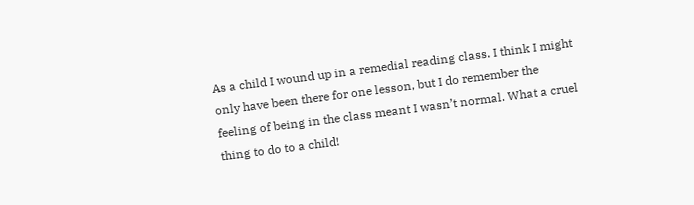As a child I wound up in a remedial reading class. I think I might only have been there for one lesson, but I do remember the feeling of being in the class meant I wasn’t normal. What a cruel thing to do to a child!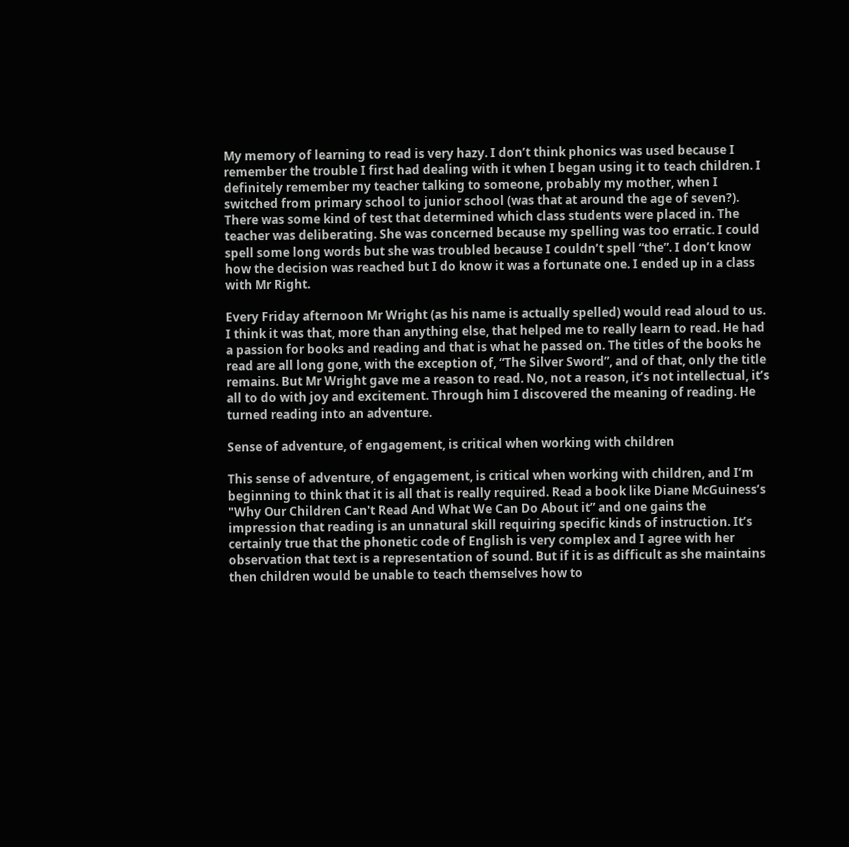My memory of learning to read is very hazy. I don’t think phonics was used because I remember the trouble I first had dealing with it when I began using it to teach children. I definitely remember my teacher talking to someone, probably my mother, when I switched from primary school to junior school (was that at around the age of seven?). There was some kind of test that determined which class students were placed in. The teacher was deliberating. She was concerned because my spelling was too erratic. I could spell some long words but she was troubled because I couldn’t spell “the”. I don’t know how the decision was reached but I do know it was a fortunate one. I ended up in a class with Mr Right.

Every Friday afternoon Mr Wright (as his name is actually spelled) would read aloud to us. I think it was that, more than anything else, that helped me to really learn to read. He had a passion for books and reading and that is what he passed on. The titles of the books he read are all long gone, with the exception of, “The Silver Sword”, and of that, only the title remains. But Mr Wright gave me a reason to read. No, not a reason, it’s not intellectual, it’s all to do with joy and excitement. Through him I discovered the meaning of reading. He turned reading into an adventure.

Sense of adventure, of engagement, is critical when working with children

This sense of adventure, of engagement, is critical when working with children, and I’m beginning to think that it is all that is really required. Read a book like Diane McGuiness’s "Why Our Children Can't Read And What We Can Do About it” and one gains the impression that reading is an unnatural skill requiring specific kinds of instruction. It’s certainly true that the phonetic code of English is very complex and I agree with her observation that text is a representation of sound. But if it is as difficult as she maintains then children would be unable to teach themselves how to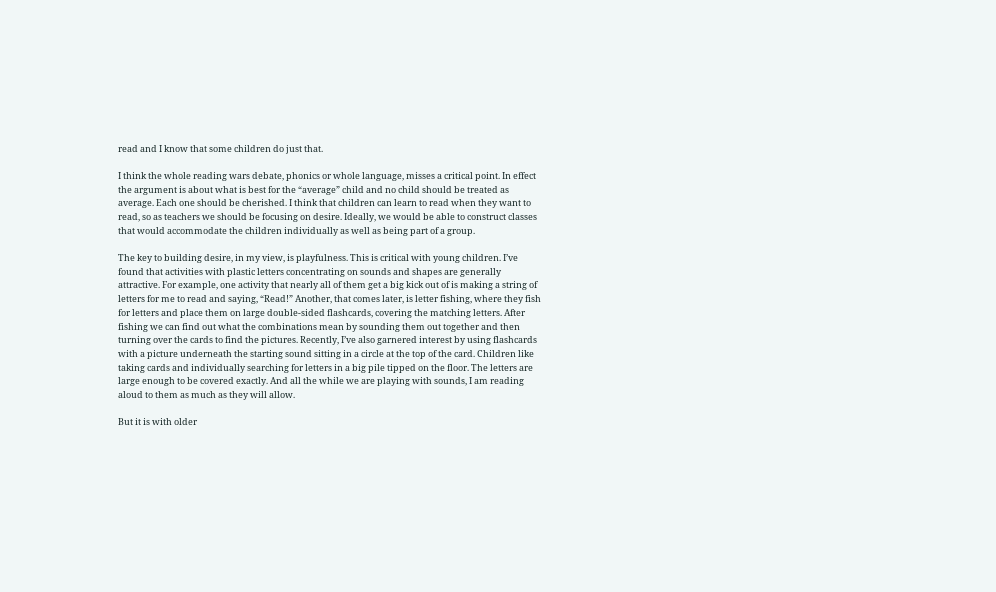read and I know that some children do just that.

I think the whole reading wars debate, phonics or whole language, misses a critical point. In effect the argument is about what is best for the “average” child and no child should be treated as average. Each one should be cherished. I think that children can learn to read when they want to read, so as teachers we should be focusing on desire. Ideally, we would be able to construct classes that would accommodate the children individually as well as being part of a group.

The key to building desire, in my view, is playfulness. This is critical with young children. I’ve found that activities with plastic letters concentrating on sounds and shapes are generally attractive. For example, one activity that nearly all of them get a big kick out of is making a string of letters for me to read and saying, “Read!” Another, that comes later, is letter fishing, where they fish for letters and place them on large double-sided flashcards, covering the matching letters. After fishing we can find out what the combinations mean by sounding them out together and then turning over the cards to find the pictures. Recently, I’ve also garnered interest by using flashcards with a picture underneath the starting sound sitting in a circle at the top of the card. Children like taking cards and individually searching for letters in a big pile tipped on the floor. The letters are large enough to be covered exactly. And all the while we are playing with sounds, I am reading aloud to them as much as they will allow.

But it is with older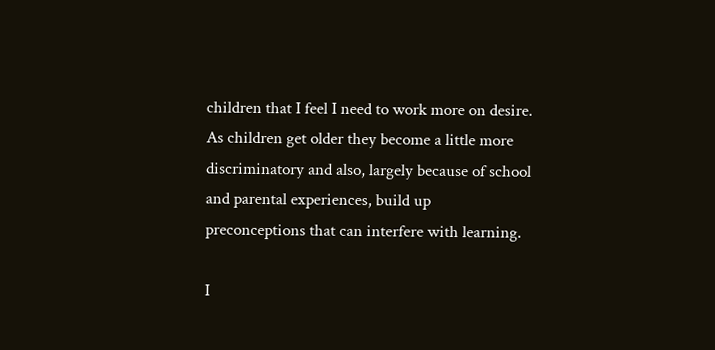children that I feel I need to work more on desire. As children get older they become a little more discriminatory and also, largely because of school and parental experiences, build up preconceptions that can interfere with learning.

I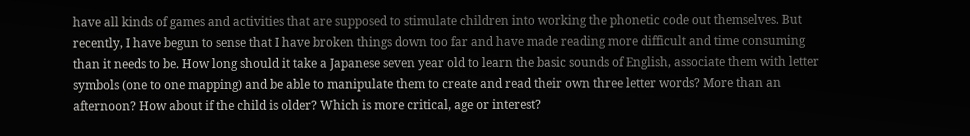have all kinds of games and activities that are supposed to stimulate children into working the phonetic code out themselves. But recently, I have begun to sense that I have broken things down too far and have made reading more difficult and time consuming than it needs to be. How long should it take a Japanese seven year old to learn the basic sounds of English, associate them with letter symbols (one to one mapping) and be able to manipulate them to create and read their own three letter words? More than an afternoon? How about if the child is older? Which is more critical, age or interest?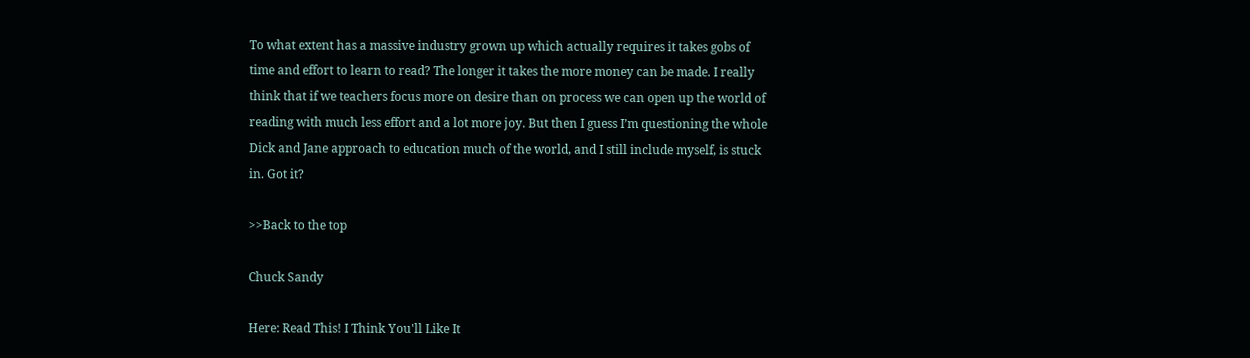To what extent has a massive industry grown up which actually requires it takes gobs of time and effort to learn to read? The longer it takes the more money can be made. I really think that if we teachers focus more on desire than on process we can open up the world of reading with much less effort and a lot more joy. But then I guess I’m questioning the whole Dick and Jane approach to education much of the world, and I still include myself, is stuck in. Got it?

>>Back to the top

Chuck Sandy

Here: Read This! I Think You'll Like It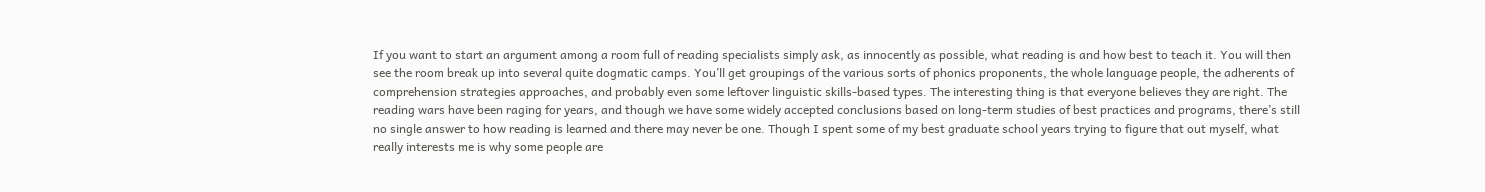If you want to start an argument among a room full of reading specialists simply ask, as innocently as possible, what reading is and how best to teach it. You will then see the room break up into several quite dogmatic camps. You’ll get groupings of the various sorts of phonics proponents, the whole language people, the adherents of comprehension strategies approaches, and probably even some leftover linguistic skills-based types. The interesting thing is that everyone believes they are right. The reading wars have been raging for years, and though we have some widely accepted conclusions based on long-term studies of best practices and programs, there’s still no single answer to how reading is learned and there may never be one. Though I spent some of my best graduate school years trying to figure that out myself, what really interests me is why some people are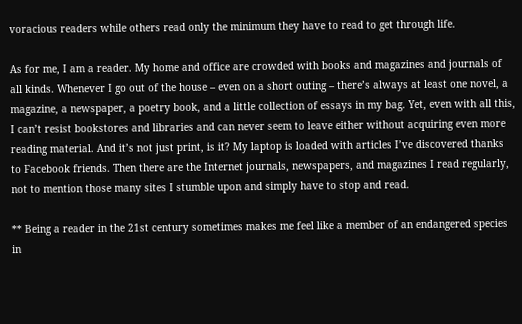voracious readers while others read only the minimum they have to read to get through life.

As for me, I am a reader. My home and office are crowded with books and magazines and journals of all kinds. Whenever I go out of the house – even on a short outing – there’s always at least one novel, a magazine, a newspaper, a poetry book, and a little collection of essays in my bag. Yet, even with all this, I can’t resist bookstores and libraries and can never seem to leave either without acquiring even more reading material. And it’s not just print, is it? My laptop is loaded with articles I’ve discovered thanks to Facebook friends. Then there are the Internet journals, newspapers, and magazines I read regularly, not to mention those many sites I stumble upon and simply have to stop and read.

** Being a reader in the 21st century sometimes makes me feel like a member of an endangered species in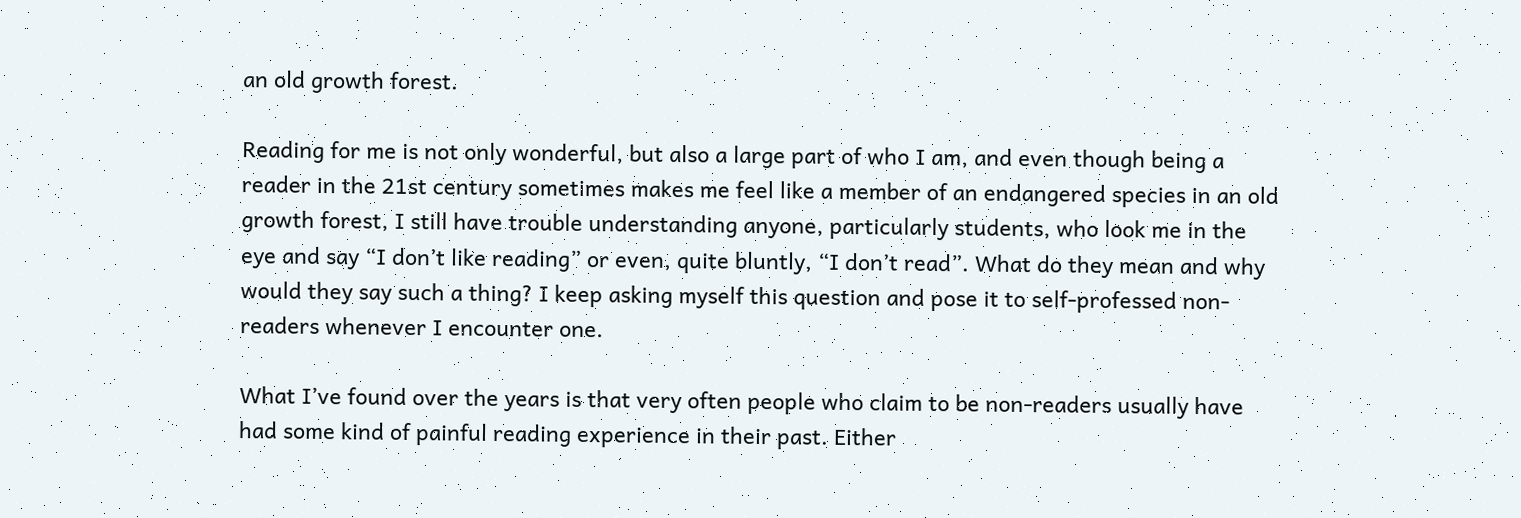an old growth forest.

Reading for me is not only wonderful, but also a large part of who I am, and even though being a reader in the 21st century sometimes makes me feel like a member of an endangered species in an old growth forest, I still have trouble understanding anyone, particularly students, who look me in the eye and say “I don’t like reading” or even, quite bluntly, “I don’t read”. What do they mean and why would they say such a thing? I keep asking myself this question and pose it to self-professed non-readers whenever I encounter one.

What I’ve found over the years is that very often people who claim to be non-readers usually have had some kind of painful reading experience in their past. Either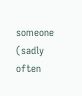someone (sadly often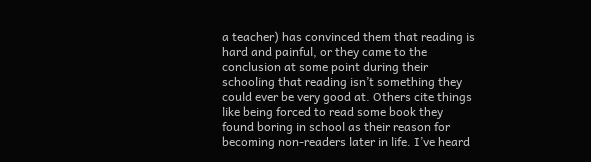a teacher) has convinced them that reading is hard and painful, or they came to the conclusion at some point during their schooling that reading isn’t something they could ever be very good at. Others cite things like being forced to read some book they found boring in school as their reason for becoming non-readers later in life. I’ve heard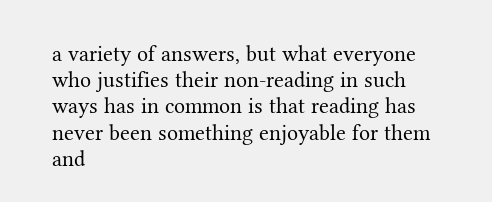a variety of answers, but what everyone who justifies their non-reading in such ways has in common is that reading has never been something enjoyable for them and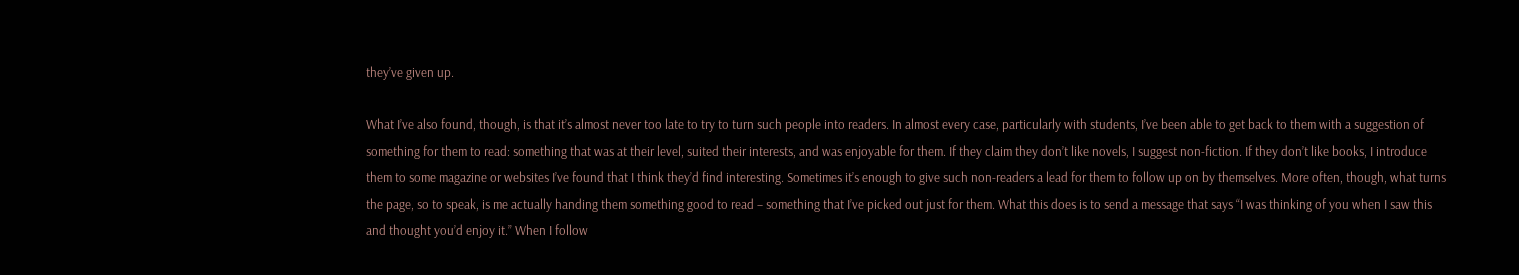they’ve given up.

What I’ve also found, though, is that it’s almost never too late to try to turn such people into readers. In almost every case, particularly with students, I’ve been able to get back to them with a suggestion of something for them to read: something that was at their level, suited their interests, and was enjoyable for them. If they claim they don’t like novels, I suggest non-fiction. If they don’t like books, I introduce them to some magazine or websites I’ve found that I think they’d find interesting. Sometimes it’s enough to give such non-readers a lead for them to follow up on by themselves. More often, though, what turns the page, so to speak, is me actually handing them something good to read – something that I’ve picked out just for them. What this does is to send a message that says “I was thinking of you when I saw this and thought you’d enjoy it.” When I follow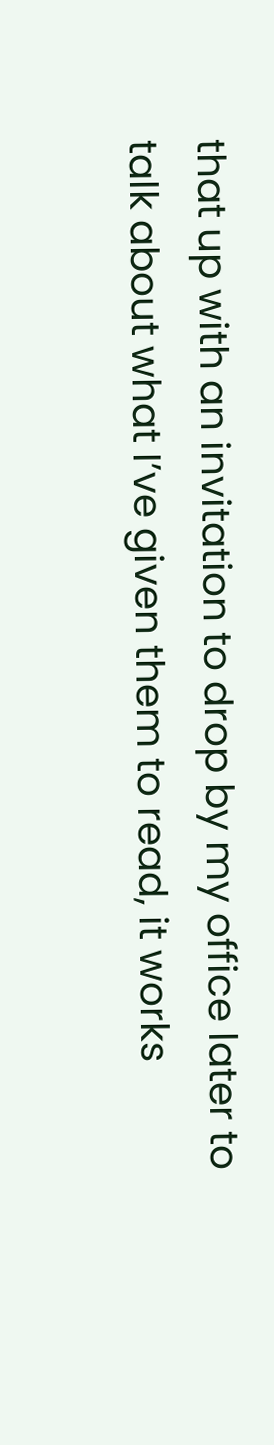that up with an invitation to drop by my office later to talk about what I’ve given them to read, it works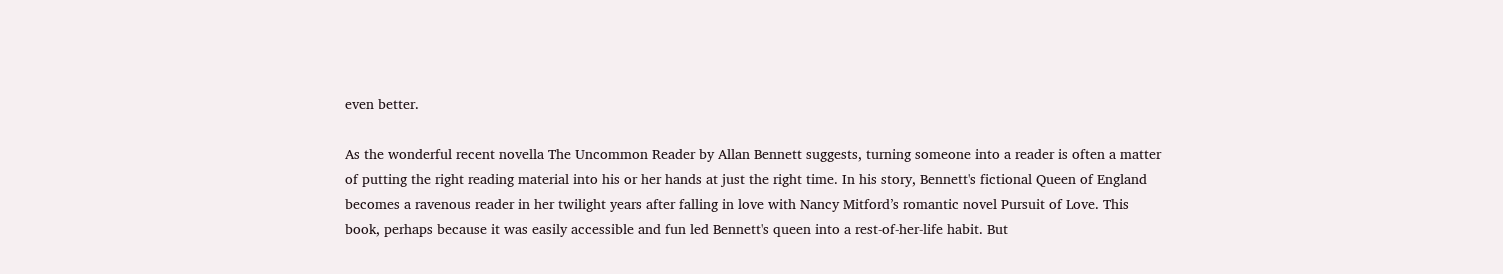even better.

As the wonderful recent novella The Uncommon Reader by Allan Bennett suggests, turning someone into a reader is often a matter of putting the right reading material into his or her hands at just the right time. In his story, Bennett's fictional Queen of England becomes a ravenous reader in her twilight years after falling in love with Nancy Mitford’s romantic novel Pursuit of Love. This book, perhaps because it was easily accessible and fun led Bennett's queen into a rest-of-her-life habit. But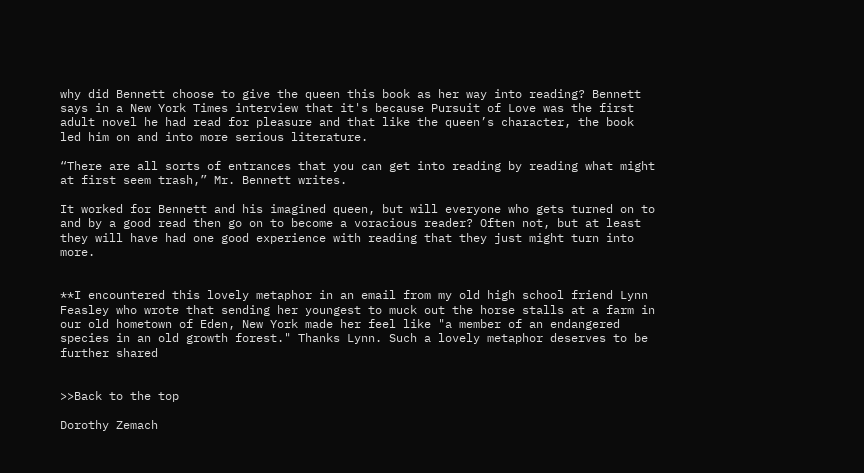why did Bennett choose to give the queen this book as her way into reading? Bennett says in a New York Times interview that it's because Pursuit of Love was the first adult novel he had read for pleasure and that like the queen’s character, the book led him on and into more serious literature.

“There are all sorts of entrances that you can get into reading by reading what might at first seem trash,” Mr. Bennett writes.

It worked for Bennett and his imagined queen, but will everyone who gets turned on to and by a good read then go on to become a voracious reader? Often not, but at least they will have had one good experience with reading that they just might turn into more.


**I encountered this lovely metaphor in an email from my old high school friend Lynn Feasley who wrote that sending her youngest to muck out the horse stalls at a farm in our old hometown of Eden, New York made her feel like "a member of an endangered species in an old growth forest." Thanks Lynn. Such a lovely metaphor deserves to be further shared


>>Back to the top

Dorothy Zemach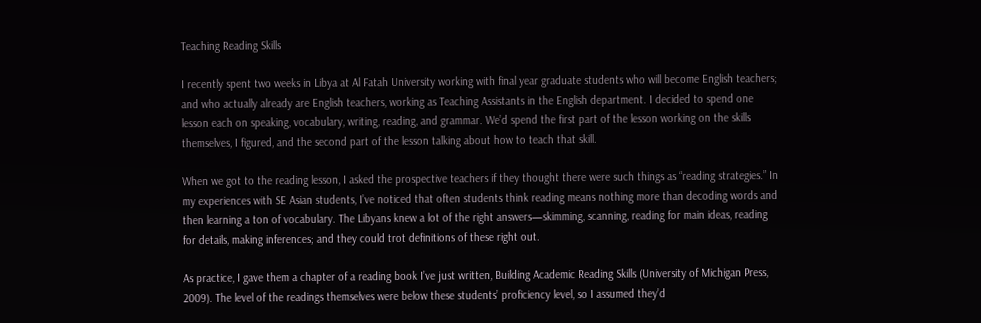Teaching Reading Skills

I recently spent two weeks in Libya at Al Fatah University working with final year graduate students who will become English teachers; and who actually already are English teachers, working as Teaching Assistants in the English department. I decided to spend one lesson each on speaking, vocabulary, writing, reading, and grammar. We’d spend the first part of the lesson working on the skills themselves, I figured, and the second part of the lesson talking about how to teach that skill.

When we got to the reading lesson, I asked the prospective teachers if they thought there were such things as “reading strategies.” In my experiences with SE Asian students, I’ve noticed that often students think reading means nothing more than decoding words and then learning a ton of vocabulary. The Libyans knew a lot of the right answers—skimming, scanning, reading for main ideas, reading for details, making inferences; and they could trot definitions of these right out.

As practice, I gave them a chapter of a reading book I’ve just written, Building Academic Reading Skills (University of Michigan Press, 2009). The level of the readings themselves were below these students’ proficiency level, so I assumed they’d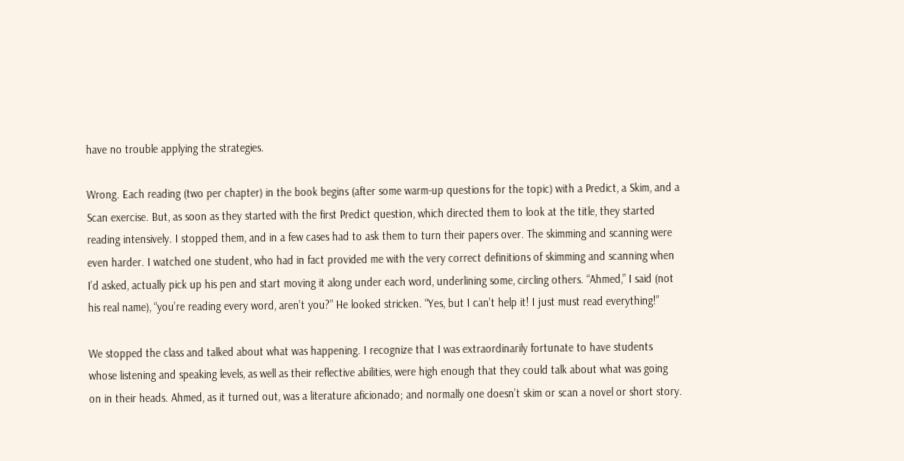have no trouble applying the strategies.

Wrong. Each reading (two per chapter) in the book begins (after some warm-up questions for the topic) with a Predict, a Skim, and a Scan exercise. But, as soon as they started with the first Predict question, which directed them to look at the title, they started reading intensively. I stopped them, and in a few cases had to ask them to turn their papers over. The skimming and scanning were even harder. I watched one student, who had in fact provided me with the very correct definitions of skimming and scanning when I’d asked, actually pick up his pen and start moving it along under each word, underlining some, circling others. “Ahmed,” I said (not his real name), “you’re reading every word, aren’t you?” He looked stricken. “Yes, but I can’t help it! I just must read everything!”

We stopped the class and talked about what was happening. I recognize that I was extraordinarily fortunate to have students whose listening and speaking levels, as well as their reflective abilities, were high enough that they could talk about what was going on in their heads. Ahmed, as it turned out, was a literature aficionado; and normally one doesn’t skim or scan a novel or short story.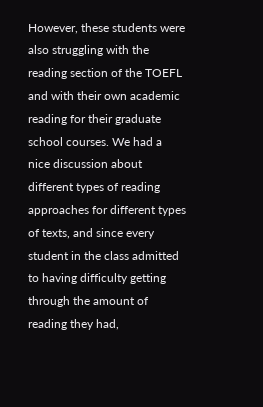However, these students were also struggling with the reading section of the TOEFL and with their own academic reading for their graduate school courses. We had a nice discussion about different types of reading approaches for different types of texts, and since every student in the class admitted to having difficulty getting through the amount of reading they had,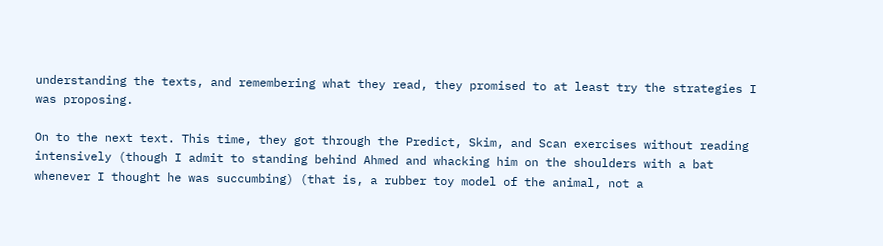understanding the texts, and remembering what they read, they promised to at least try the strategies I was proposing.

On to the next text. This time, they got through the Predict, Skim, and Scan exercises without reading intensively (though I admit to standing behind Ahmed and whacking him on the shoulders with a bat whenever I thought he was succumbing) (that is, a rubber toy model of the animal, not a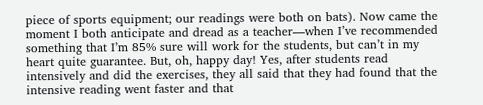piece of sports equipment; our readings were both on bats). Now came the moment I both anticipate and dread as a teacher—when I’ve recommended something that I’m 85% sure will work for the students, but can’t in my heart quite guarantee. But, oh, happy day! Yes, after students read intensively and did the exercises, they all said that they had found that the intensive reading went faster and that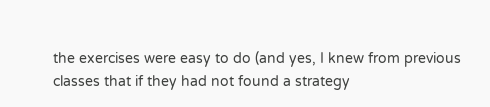the exercises were easy to do (and yes, I knew from previous classes that if they had not found a strategy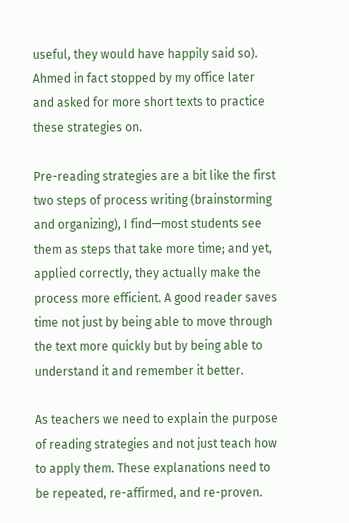useful, they would have happily said so). Ahmed in fact stopped by my office later and asked for more short texts to practice these strategies on.

Pre-reading strategies are a bit like the first two steps of process writing (brainstorming and organizing), I find—most students see them as steps that take more time; and yet, applied correctly, they actually make the process more efficient. A good reader saves time not just by being able to move through the text more quickly but by being able to understand it and remember it better.

As teachers we need to explain the purpose of reading strategies and not just teach how to apply them. These explanations need to be repeated, re-affirmed, and re-proven.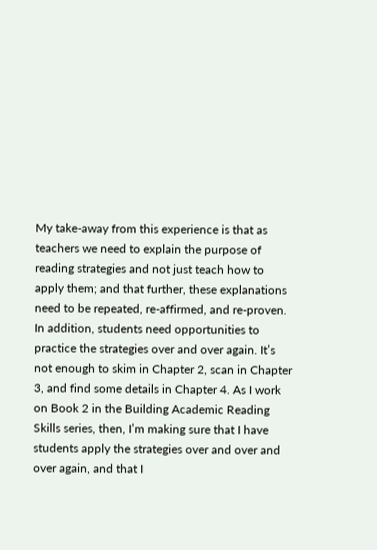My take-away from this experience is that as teachers we need to explain the purpose of reading strategies and not just teach how to apply them; and that further, these explanations need to be repeated, re-affirmed, and re-proven. In addition, students need opportunities to practice the strategies over and over again. It’s not enough to skim in Chapter 2, scan in Chapter 3, and find some details in Chapter 4. As I work on Book 2 in the Building Academic Reading Skills series, then, I’m making sure that I have students apply the strategies over and over and over again, and that I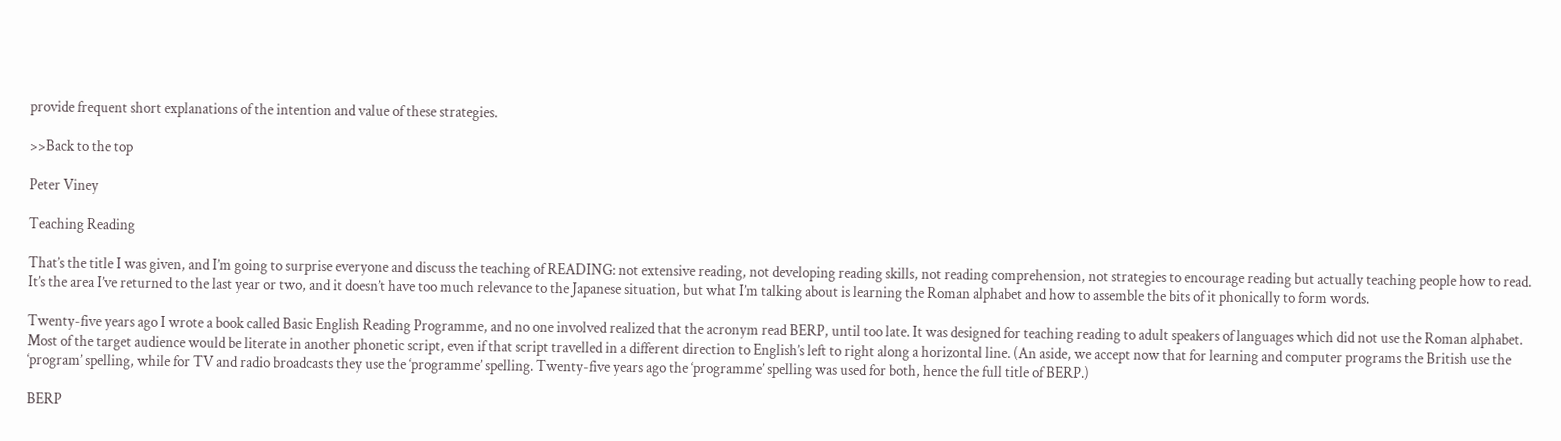provide frequent short explanations of the intention and value of these strategies.

>>Back to the top

Peter Viney

Teaching Reading

That’s the title I was given, and I’m going to surprise everyone and discuss the teaching of READING: not extensive reading, not developing reading skills, not reading comprehension, not strategies to encourage reading but actually teaching people how to read. It’s the area I’ve returned to the last year or two, and it doesn’t have too much relevance to the Japanese situation, but what I’m talking about is learning the Roman alphabet and how to assemble the bits of it phonically to form words.

Twenty-five years ago I wrote a book called Basic English Reading Programme, and no one involved realized that the acronym read BERP, until too late. It was designed for teaching reading to adult speakers of languages which did not use the Roman alphabet. Most of the target audience would be literate in another phonetic script, even if that script travelled in a different direction to English’s left to right along a horizontal line. (An aside, we accept now that for learning and computer programs the British use the ‘program’ spelling, while for TV and radio broadcasts they use the ‘programme’ spelling. Twenty-five years ago the ‘programme’ spelling was used for both, hence the full title of BERP.)

BERP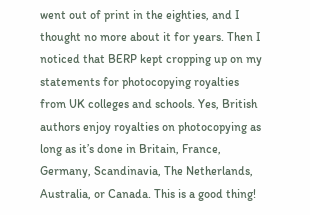went out of print in the eighties, and I thought no more about it for years. Then I noticed that BERP kept cropping up on my statements for photocopying royalties from UK colleges and schools. Yes, British authors enjoy royalties on photocopying as long as it’s done in Britain, France, Germany, Scandinavia, The Netherlands, Australia, or Canada. This is a good thing!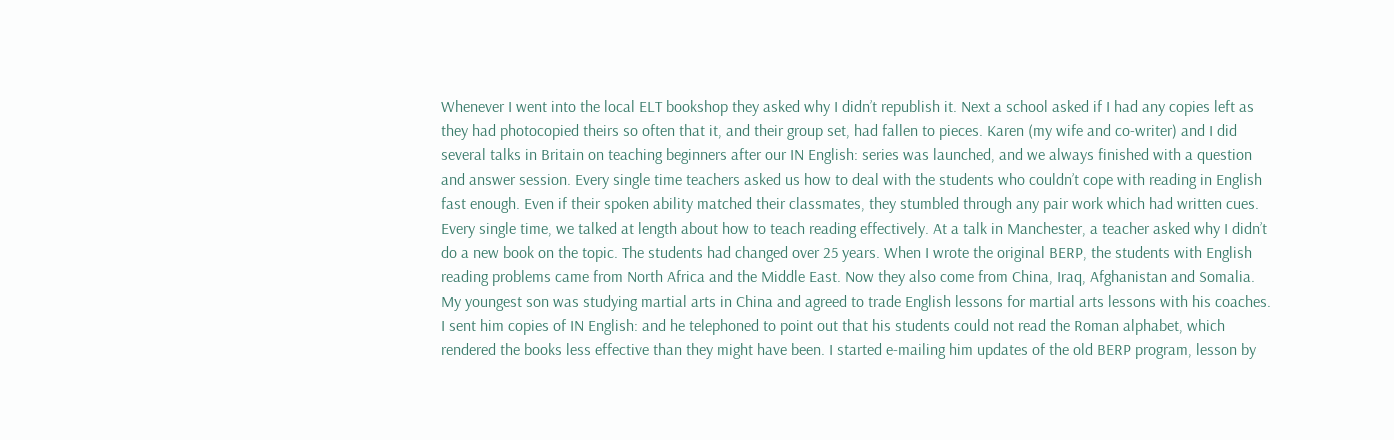Whenever I went into the local ELT bookshop they asked why I didn’t republish it. Next a school asked if I had any copies left as they had photocopied theirs so often that it, and their group set, had fallen to pieces. Karen (my wife and co-writer) and I did several talks in Britain on teaching beginners after our IN English: series was launched, and we always finished with a question and answer session. Every single time teachers asked us how to deal with the students who couldn’t cope with reading in English fast enough. Even if their spoken ability matched their classmates, they stumbled through any pair work which had written cues. Every single time, we talked at length about how to teach reading effectively. At a talk in Manchester, a teacher asked why I didn’t do a new book on the topic. The students had changed over 25 years. When I wrote the original BERP, the students with English reading problems came from North Africa and the Middle East. Now they also come from China, Iraq, Afghanistan and Somalia. My youngest son was studying martial arts in China and agreed to trade English lessons for martial arts lessons with his coaches. I sent him copies of IN English: and he telephoned to point out that his students could not read the Roman alphabet, which rendered the books less effective than they might have been. I started e-mailing him updates of the old BERP program, lesson by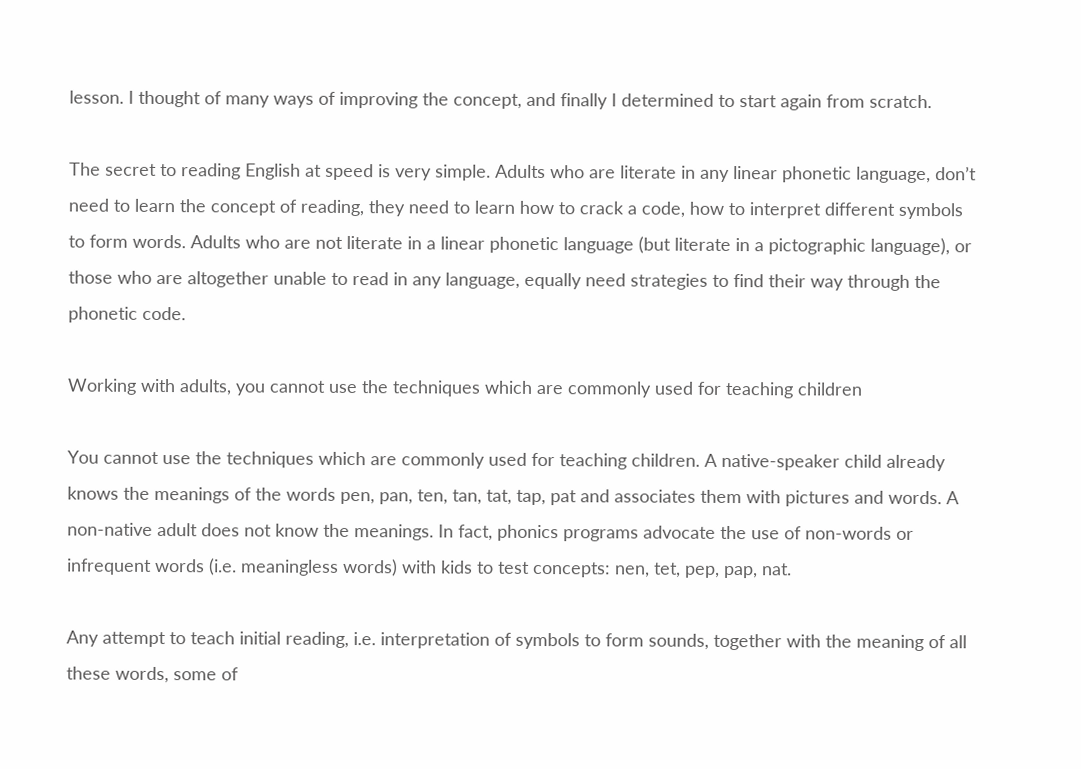lesson. I thought of many ways of improving the concept, and finally I determined to start again from scratch.

The secret to reading English at speed is very simple. Adults who are literate in any linear phonetic language, don’t need to learn the concept of reading, they need to learn how to crack a code, how to interpret different symbols to form words. Adults who are not literate in a linear phonetic language (but literate in a pictographic language), or those who are altogether unable to read in any language, equally need strategies to find their way through the phonetic code.

Working with adults, you cannot use the techniques which are commonly used for teaching children

You cannot use the techniques which are commonly used for teaching children. A native-speaker child already knows the meanings of the words pen, pan, ten, tan, tat, tap, pat and associates them with pictures and words. A non-native adult does not know the meanings. In fact, phonics programs advocate the use of non-words or infrequent words (i.e. meaningless words) with kids to test concepts: nen, tet, pep, pap, nat.

Any attempt to teach initial reading, i.e. interpretation of symbols to form sounds, together with the meaning of all these words, some of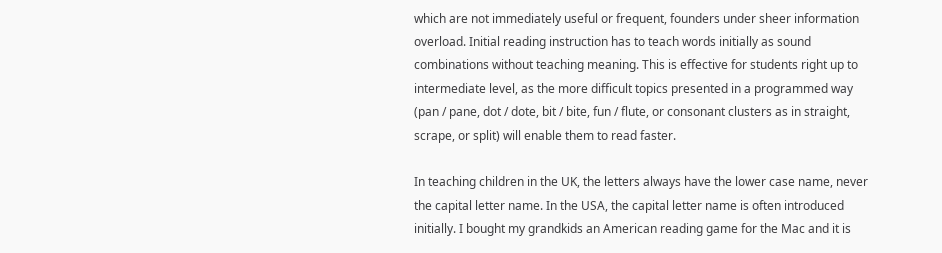which are not immediately useful or frequent, founders under sheer information overload. Initial reading instruction has to teach words initially as sound combinations without teaching meaning. This is effective for students right up to intermediate level, as the more difficult topics presented in a programmed way (pan / pane, dot / dote, bit / bite, fun / flute, or consonant clusters as in straight, scrape, or split) will enable them to read faster.

In teaching children in the UK, the letters always have the lower case name, never the capital letter name. In the USA, the capital letter name is often introduced initially. I bought my grandkids an American reading game for the Mac and it is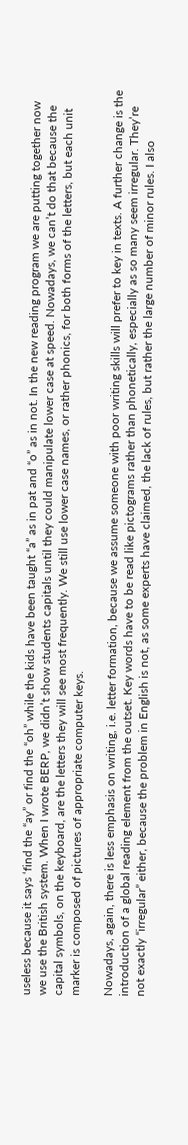useless because it says ‘find the “ay” or find the “oh” while the kids have been taught “a” as in pat and “o” as in not. In the new reading program we are putting together now we use the British system. When I wrote BERP, we didn’t show students capitals until they could manipulate lower case at speed. Nowadays, we can’t do that because the capital symbols, on the keyboard, are the letters they will see most frequently. We still use lower case names, or rather phonics, for both forms of the letters, but each unit marker is composed of pictures of appropriate computer keys.

Nowadays, again, there is less emphasis on writing, i.e. letter formation, because we assume someone with poor writing skills will prefer to key in texts. A further change is the introduction of a global reading element from the outset. Key words have to be read like pictograms rather than phonetically, especially as so many seem irregular. They’re not exactly “irregular” either, because the problem in English is not, as some experts have claimed, the lack of rules, but rather the large number of minor rules. I also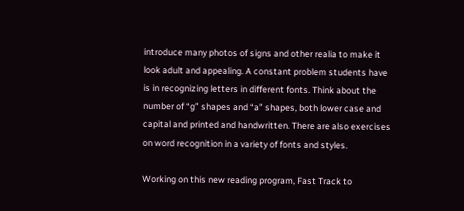introduce many photos of signs and other realia to make it look adult and appealing. A constant problem students have is in recognizing letters in different fonts. Think about the number of “g” shapes and “a” shapes, both lower case and capital and printed and handwritten. There are also exercises on word recognition in a variety of fonts and styles.

Working on this new reading program, Fast Track to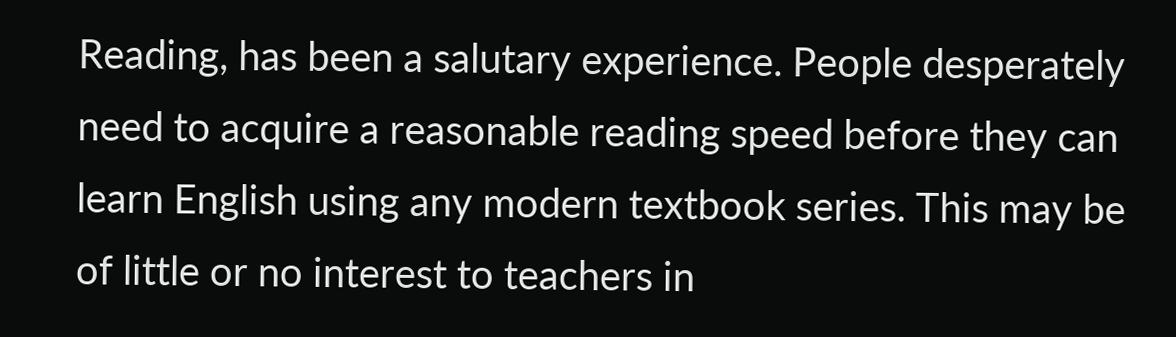Reading, has been a salutary experience. People desperately need to acquire a reasonable reading speed before they can learn English using any modern textbook series. This may be of little or no interest to teachers in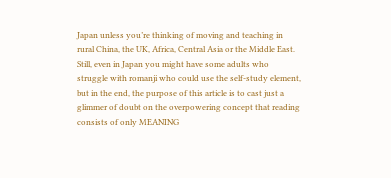Japan unless you’re thinking of moving and teaching in rural China, the UK, Africa, Central Asia or the Middle East. Still, even in Japan you might have some adults who struggle with romanji who could use the self-study element, but in the end, the purpose of this article is to cast just a glimmer of doubt on the overpowering concept that reading consists of only MEANING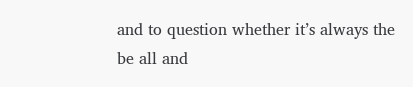and to question whether it’s always the be all and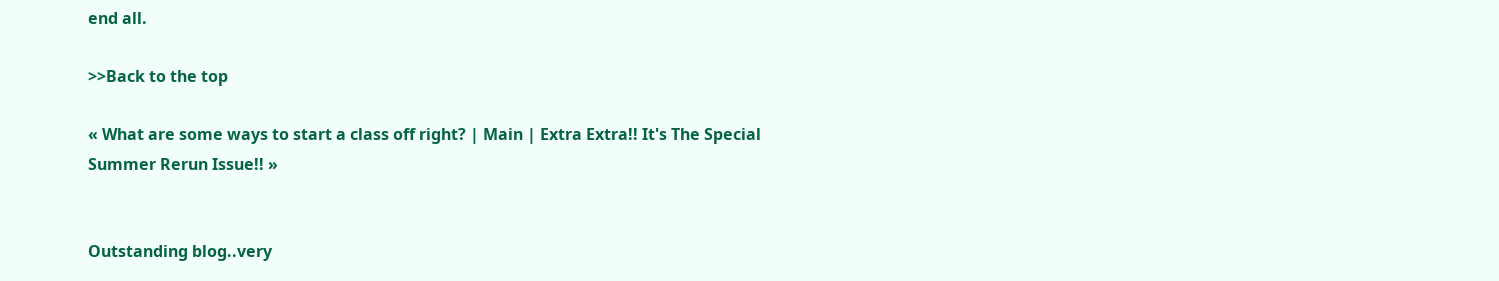end all.

>>Back to the top

« What are some ways to start a class off right? | Main | Extra Extra!! It's The Special Summer Rerun Issue!! »


Outstanding blog..very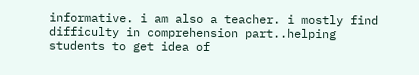informative. i am also a teacher. i mostly find difficulty in comprehension part..helping students to get idea of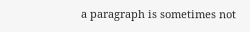a paragraph is sometimes not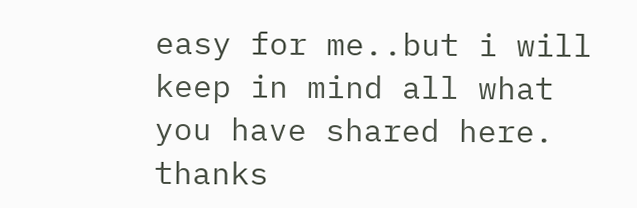easy for me..but i will keep in mind all what you have shared here. thanks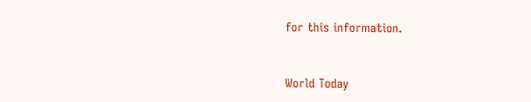for this information.



World Today